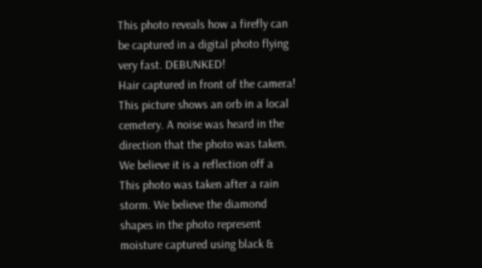This photo reveals how a firefly can
be captured in a digital photo flying
very fast. DEBUNKED!
Hair captured in front of the camera!
This picture shows an orb in a local
cemetery. A noise was heard in the
direction that the photo was taken.
We believe it is a reflection off a
This photo was taken after a rain
storm. We believe the diamond
shapes in the photo represent
moisture captured using black &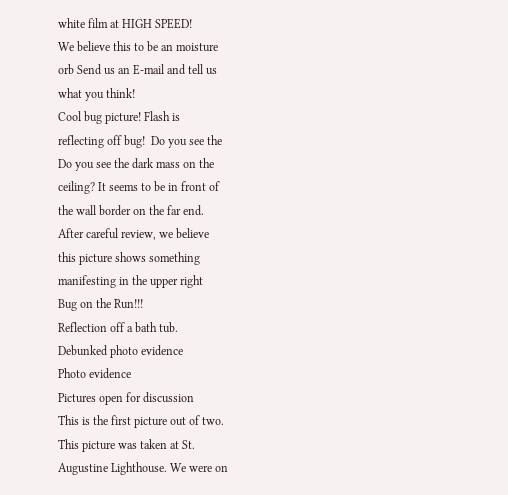white film at HIGH SPEED!
We believe this to be an moisture
orb Send us an E-mail and tell us
what you think!
Cool bug picture! Flash is
reflecting off bug!  Do you see the
Do you see the dark mass on the
ceiling? It seems to be in front of
the wall border on the far end.
After careful review, we believe
this picture shows something
manifesting in the upper right
Bug on the Run!!!
Reflection off a bath tub.
Debunked photo evidence
Photo evidence
Pictures open for discussion
This is the first picture out of two.
This picture was taken at St.
Augustine Lighthouse. We were on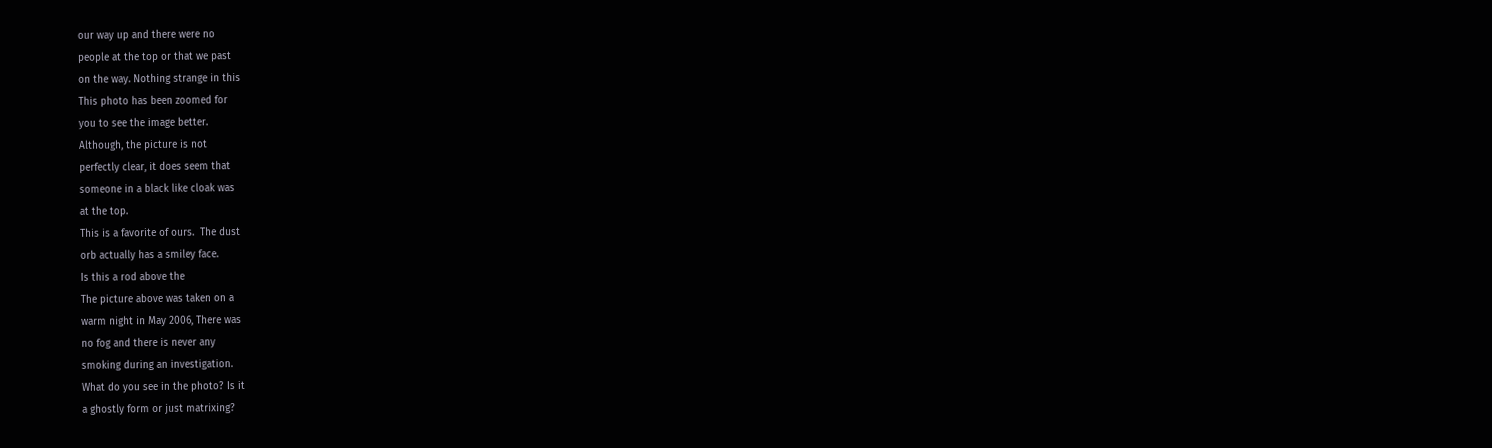our way up and there were no
people at the top or that we past
on the way. Nothing strange in this
This photo has been zoomed for
you to see the image better.
Although, the picture is not
perfectly clear, it does seem that
someone in a black like cloak was
at the top.
This is a favorite of ours.  The dust
orb actually has a smiley face.
Is this a rod above the
The picture above was taken on a
warm night in May 2006, There was
no fog and there is never any
smoking during an investigation.
What do you see in the photo? Is it
a ghostly form or just matrixing?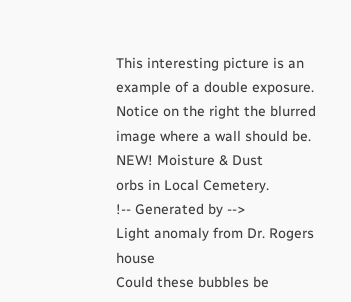This interesting picture is an
example of a double exposure.
Notice on the right the blurred
image where a wall should be.
NEW! Moisture & Dust
orbs in Local Cemetery.
!-- Generated by -->
Light anomaly from Dr. Rogers house
Could these bubbles be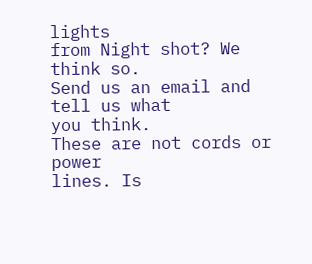lights
from Night shot? We think so.
Send us an email and tell us what
you think.
These are not cords or power
lines. Is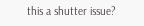this a shutter issue?